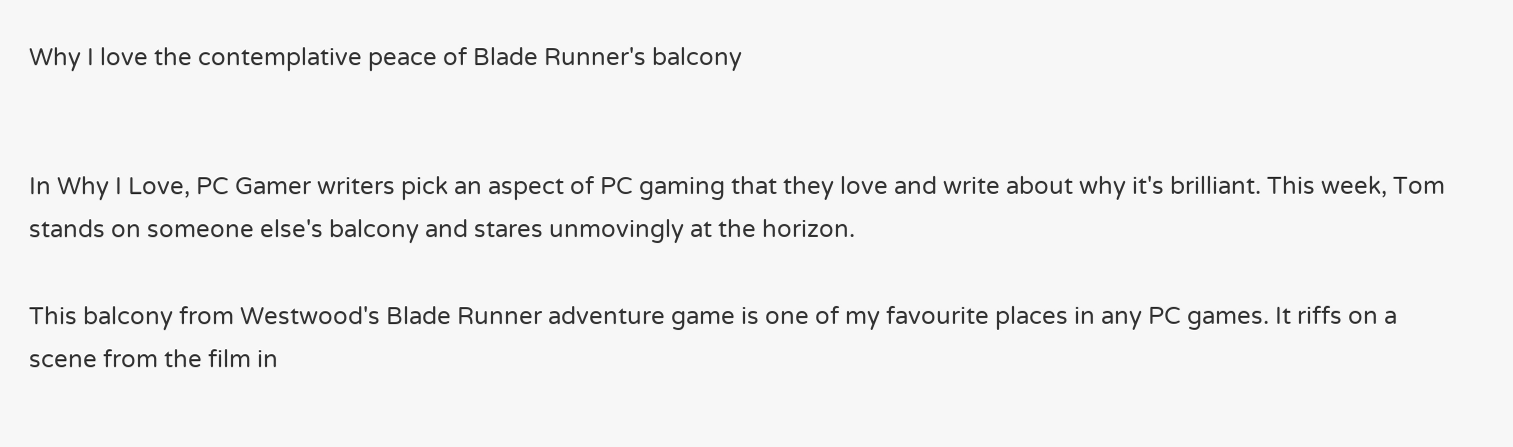Why I love the contemplative peace of Blade Runner's balcony


In Why I Love, PC Gamer writers pick an aspect of PC gaming that they love and write about why it's brilliant. This week, Tom stands on someone else's balcony and stares unmovingly at the horizon.

This balcony from Westwood's Blade Runner adventure game is one of my favourite places in any PC games. It riffs on a scene from the film in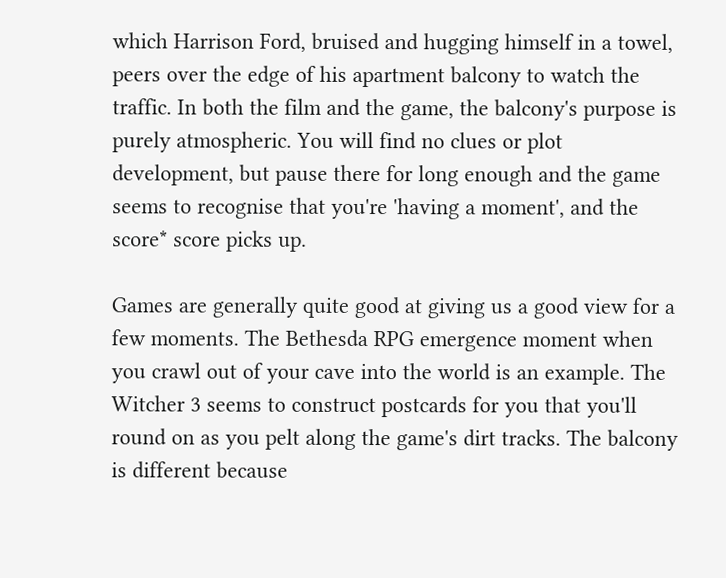which Harrison Ford, bruised and hugging himself in a towel, peers over the edge of his apartment balcony to watch the traffic. In both the film and the game, the balcony's purpose is purely atmospheric. You will find no clues or plot development, but pause there for long enough and the game seems to recognise that you're 'having a moment', and the score* score picks up.

Games are generally quite good at giving us a good view for a few moments. The Bethesda RPG emergence moment when you crawl out of your cave into the world is an example. The Witcher 3 seems to construct postcards for you that you'll round on as you pelt along the game's dirt tracks. The balcony is different because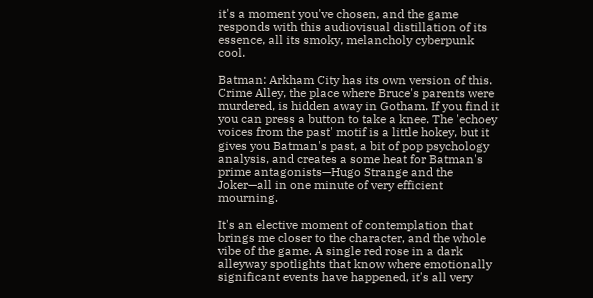it's a moment you've chosen, and the game responds with this audiovisual distillation of its essence, all its smoky, melancholy cyberpunk cool.

Batman: Arkham City has its own version of this. Crime Alley, the place where Bruce's parents were murdered, is hidden away in Gotham. If you find it you can press a button to take a knee. The 'echoey voices from the past' motif is a little hokey, but it gives you Batman's past, a bit of pop psychology analysis, and creates a some heat for Batman's prime antagonists—Hugo Strange and the Joker—all in one minute of very efficient mourning.

It's an elective moment of contemplation that brings me closer to the character, and the whole vibe of the game. A single red rose in a dark alleyway spotlights that know where emotionally significant events have happened, it's all very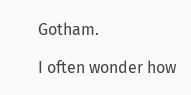Gotham.

I often wonder how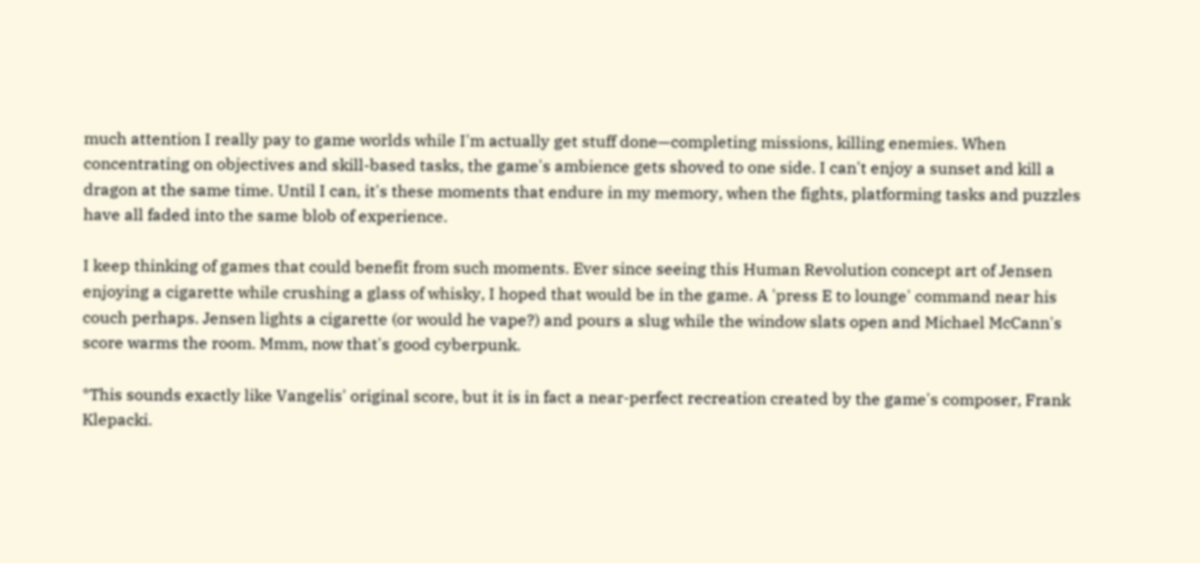much attention I really pay to game worlds while I'm actually get stuff done—completing missions, killing enemies. When concentrating on objectives and skill-based tasks, the game's ambience gets shoved to one side. I can't enjoy a sunset and kill a dragon at the same time. Until I can, it's these moments that endure in my memory, when the fights, platforming tasks and puzzles have all faded into the same blob of experience.

I keep thinking of games that could benefit from such moments. Ever since seeing this Human Revolution concept art of Jensen enjoying a cigarette while crushing a glass of whisky, I hoped that would be in the game. A 'press E to lounge' command near his couch perhaps. Jensen lights a cigarette (or would he vape?) and pours a slug while the window slats open and Michael McCann's score warms the room. Mmm, now that's good cyberpunk.

*This sounds exactly like Vangelis' original score, but it is in fact a near-perfect recreation created by the game's composer, Frank Klepacki.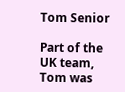Tom Senior

Part of the UK team, Tom was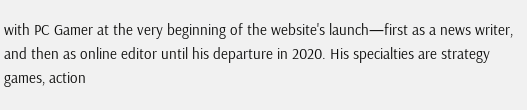with PC Gamer at the very beginning of the website's launch—first as a news writer, and then as online editor until his departure in 2020. His specialties are strategy games, action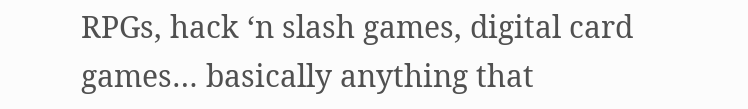RPGs, hack ‘n slash games, digital card games… basically anything that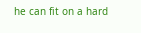he can fit on a hard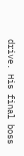drive. His final boss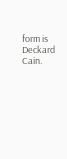form is Deckard Cain.